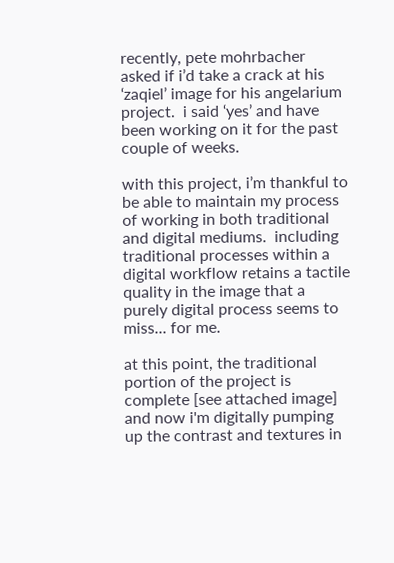recently, pete mohrbacher asked if i’d take a crack at his ‘zaqiel’ image for his angelarium project.  i said ‘yes’ and have been working on it for the past couple of weeks.

with this project, i’m thankful to be able to maintain my process of working in both traditional and digital mediums.  including traditional processes within a digital workflow retains a tactile quality in the image that a purely digital process seems to miss... for me.

at this point, the traditional portion of the project is complete [see attached image] and now i'm digitally pumping up the contrast and textures in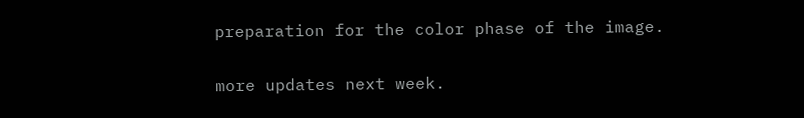preparation for the color phase of the image.

more updates next week.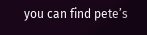you can find pete’s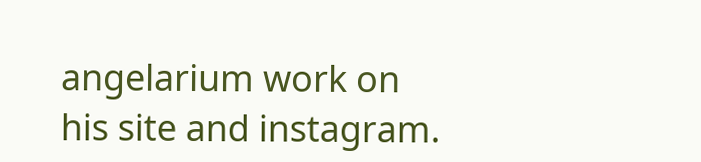angelarium work on his site and instagram.